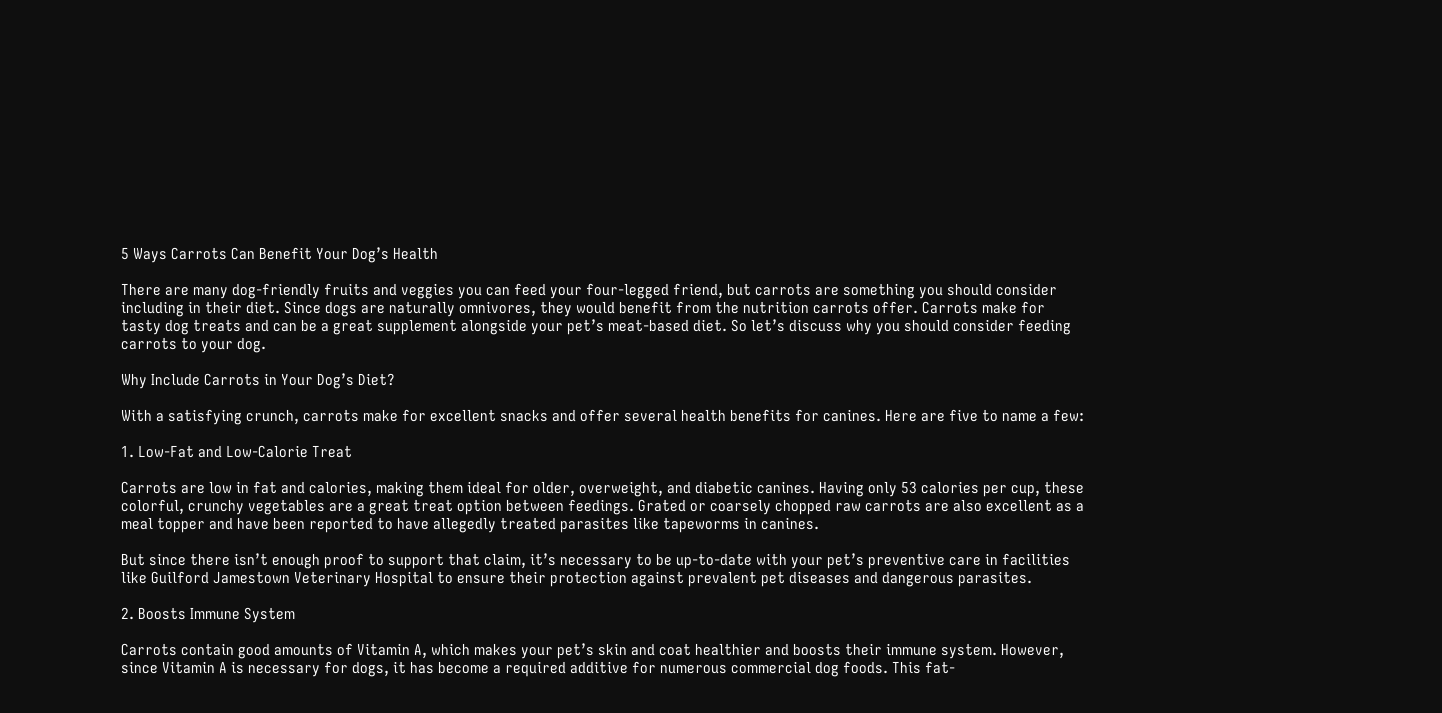5 Ways Carrots Can Benefit Your Dog’s Health

There are many dog-friendly fruits and veggies you can feed your four-legged friend, but carrots are something you should consider including in their diet. Since dogs are naturally omnivores, they would benefit from the nutrition carrots offer. Carrots make for tasty dog treats and can be a great supplement alongside your pet’s meat-based diet. So let’s discuss why you should consider feeding carrots to your dog.

Why Include Carrots in Your Dog’s Diet?

With a satisfying crunch, carrots make for excellent snacks and offer several health benefits for canines. Here are five to name a few:

1. Low-Fat and Low-Calorie Treat

Carrots are low in fat and calories, making them ideal for older, overweight, and diabetic canines. Having only 53 calories per cup, these colorful, crunchy vegetables are a great treat option between feedings. Grated or coarsely chopped raw carrots are also excellent as a meal topper and have been reported to have allegedly treated parasites like tapeworms in canines.

But since there isn’t enough proof to support that claim, it’s necessary to be up-to-date with your pet’s preventive care in facilities like Guilford Jamestown Veterinary Hospital to ensure their protection against prevalent pet diseases and dangerous parasites.

2. Boosts Immune System

Carrots contain good amounts of Vitamin A, which makes your pet’s skin and coat healthier and boosts their immune system. However, since Vitamin A is necessary for dogs, it has become a required additive for numerous commercial dog foods. This fat-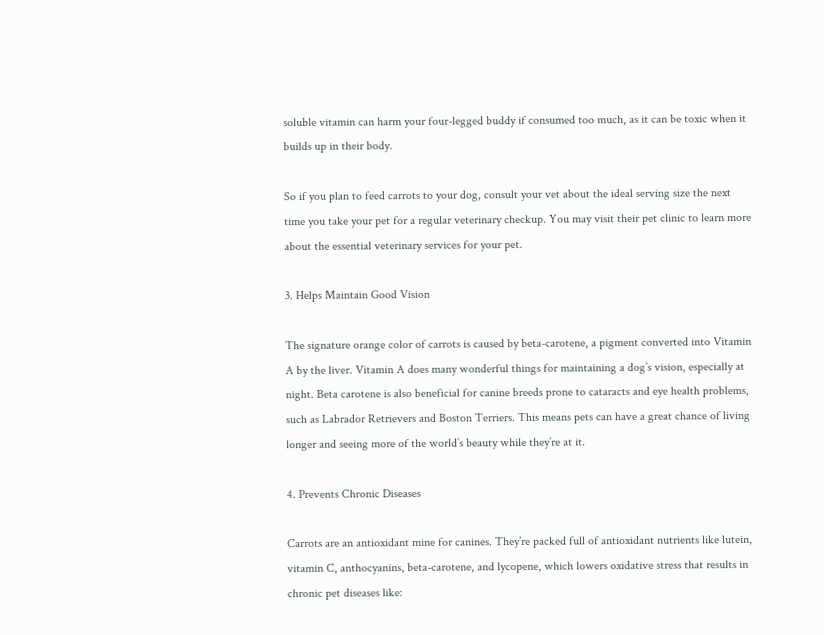soluble vitamin can harm your four-legged buddy if consumed too much, as it can be toxic when it builds up in their body.

So if you plan to feed carrots to your dog, consult your vet about the ideal serving size the next time you take your pet for a regular veterinary checkup. You may visit their pet clinic to learn more about the essential veterinary services for your pet.

3. Helps Maintain Good Vision

The signature orange color of carrots is caused by beta-carotene, a pigment converted into Vitamin A by the liver. Vitamin A does many wonderful things for maintaining a dog’s vision, especially at night. Beta carotene is also beneficial for canine breeds prone to cataracts and eye health problems, such as Labrador Retrievers and Boston Terriers. This means pets can have a great chance of living longer and seeing more of the world’s beauty while they’re at it.

4. Prevents Chronic Diseases

Carrots are an antioxidant mine for canines. They’re packed full of antioxidant nutrients like lutein, vitamin C, anthocyanins, beta-carotene, and lycopene, which lowers oxidative stress that results in chronic pet diseases like: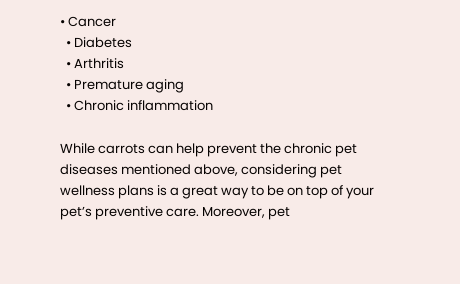• Cancer
  • Diabetes
  • Arthritis
  • Premature aging
  • Chronic inflammation

While carrots can help prevent the chronic pet diseases mentioned above, considering pet wellness plans is a great way to be on top of your pet’s preventive care. Moreover, pet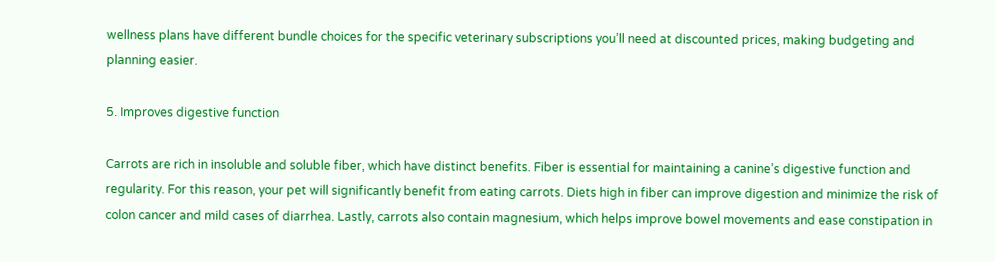wellness plans have different bundle choices for the specific veterinary subscriptions you’ll need at discounted prices, making budgeting and planning easier.

5. Improves digestive function

Carrots are rich in insoluble and soluble fiber, which have distinct benefits. Fiber is essential for maintaining a canine’s digestive function and regularity. For this reason, your pet will significantly benefit from eating carrots. Diets high in fiber can improve digestion and minimize the risk of colon cancer and mild cases of diarrhea. Lastly, carrots also contain magnesium, which helps improve bowel movements and ease constipation in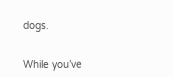dogs.


While you’ve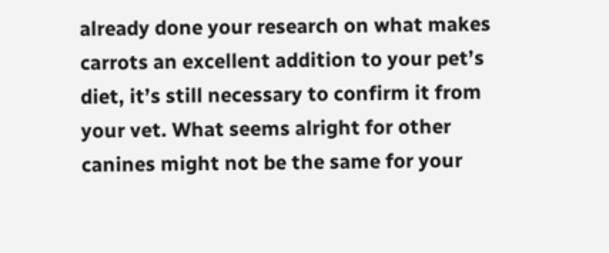already done your research on what makes carrots an excellent addition to your pet’s diet, it’s still necessary to confirm it from your vet. What seems alright for other canines might not be the same for your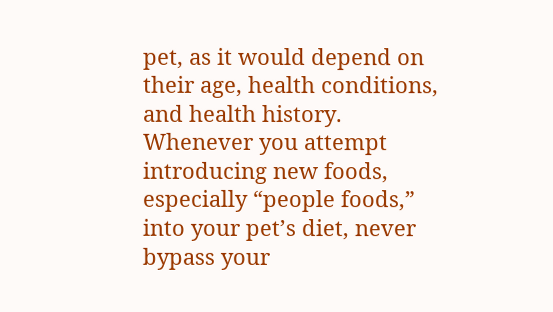pet, as it would depend on their age, health conditions, and health history. Whenever you attempt introducing new foods, especially “people foods,” into your pet’s diet, never bypass your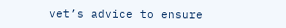vet’s advice to ensure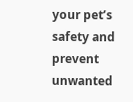your pet’s safety and prevent unwanted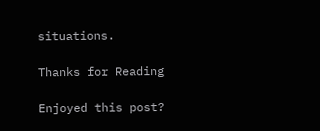situations.

Thanks for Reading

Enjoyed this post?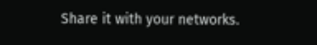Share it with your networks.